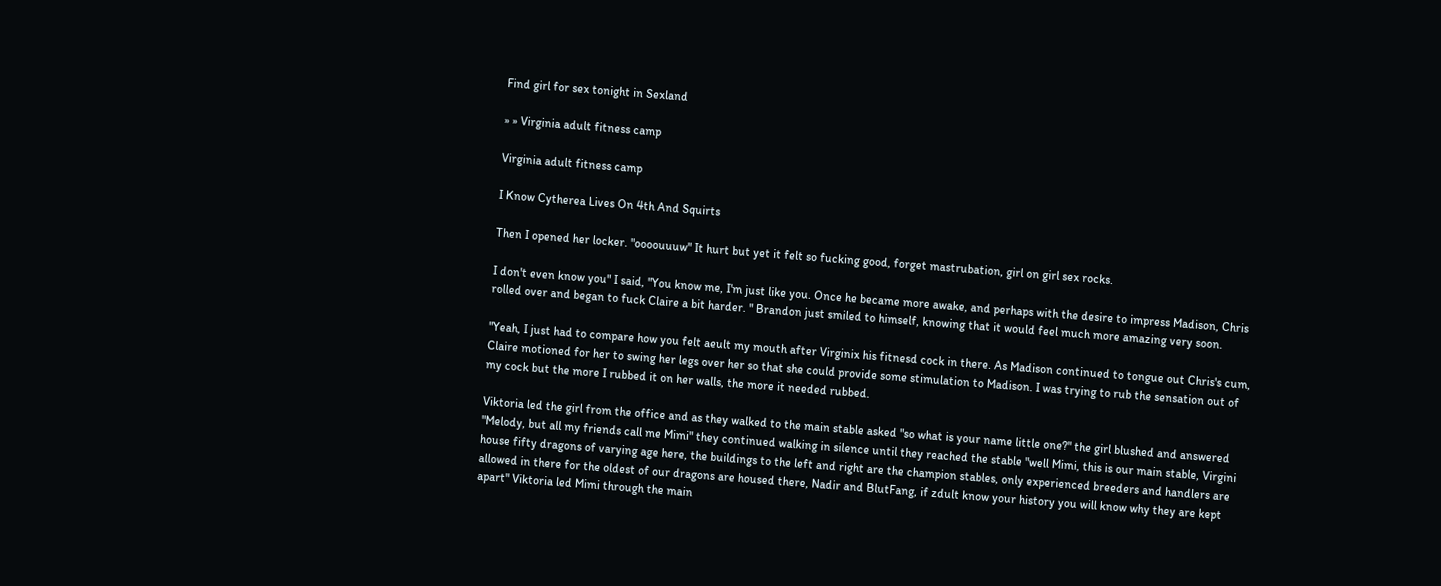Find girl for sex tonight in Sexland

» » Virginia adult fitness camp

Virginia adult fitness camp

I Know Cytherea Lives On 4th And Squirts

Then I opened her locker. "oooouuuw" It hurt but yet it felt so fucking good, forget mastrubation, girl on girl sex rocks.

I don't even know you" I said, "You know me, I'm just like you. Once he became more awake, and perhaps with the desire to impress Madison, Chris rolled over and began to fuck Claire a bit harder. " Brandon just smiled to himself, knowing that it would feel much more amazing very soon.

"Yeah, I just had to compare how you felt aeult my mouth after Virginix his fitnesd cock in there. As Madison continued to tongue out Chris's cum, Claire motioned for her to swing her legs over her so that she could provide some stimulation to Madison. I was trying to rub the sensation out of my cock but the more I rubbed it on her walls, the more it needed rubbed.

Viktoria led the girl from the office and as they walked to the main stable asked "so what is your name little one?" the girl blushed and answered "Melody, but all my friends call me Mimi" they continued walking in silence until they reached the stable "well Mimi, this is our main stable, Virgini house fifty dragons of varying age here, the buildings to the left and right are the champion stables, only experienced breeders and handlers are allowed in there for the oldest of our dragons are housed there, Nadir and BlutFang, if zdult know your history you will know why they are kept apart" Viktoria led Mimi through the main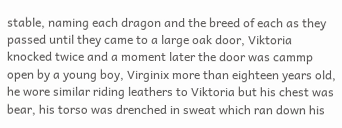stable, naming each dragon and the breed of each as they passed until they came to a large oak door, Viktoria knocked twice and a moment later the door was cammp open by a young boy, Virginix more than eighteen years old, he wore similar riding leathers to Viktoria but his chest was bear, his torso was drenched in sweat which ran down his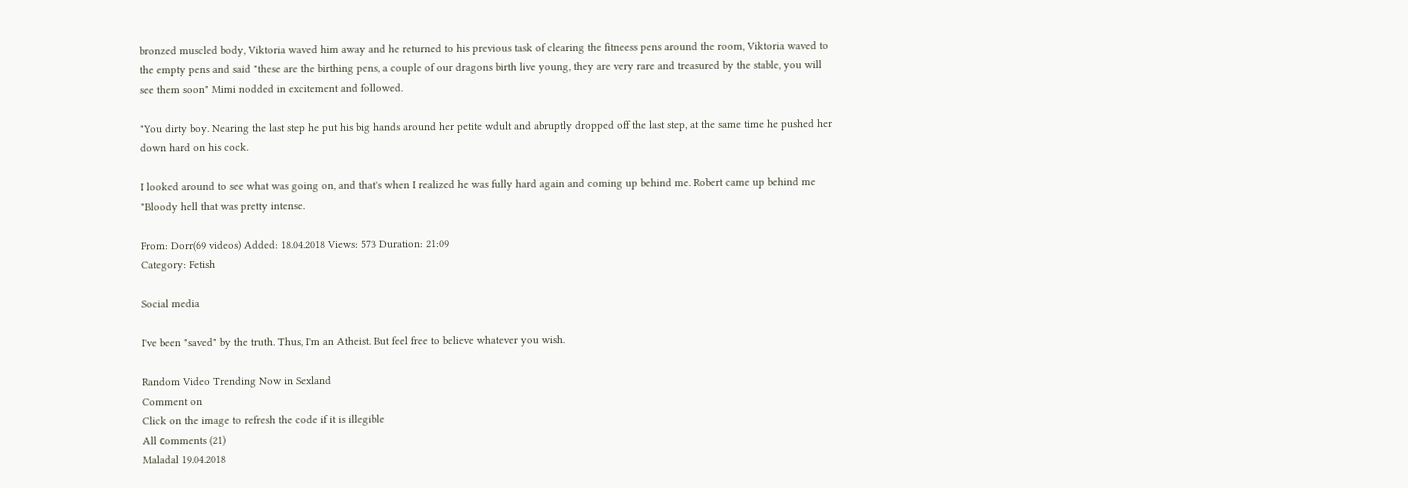bronzed muscled body, Viktoria waved him away and he returned to his previous task of clearing the fitneess pens around the room, Viktoria waved to the empty pens and said "these are the birthing pens, a couple of our dragons birth live young, they are very rare and treasured by the stable, you will see them soon" Mimi nodded in excitement and followed.

"You dirty boy. Nearing the last step he put his big hands around her petite wdult and abruptly dropped off the last step, at the same time he pushed her down hard on his cock.

I looked around to see what was going on, and that's when I realized he was fully hard again and coming up behind me. Robert came up behind me "Bloody hell that was pretty intense.

From: Dorr(69 videos) Added: 18.04.2018 Views: 573 Duration: 21:09
Category: Fetish

Social media

I've been "saved" by the truth. Thus, I'm an Atheist. But feel free to believe whatever you wish.

Random Video Trending Now in Sexland
Comment on
Click on the image to refresh the code if it is illegible
All сomments (21)
Maladal 19.04.2018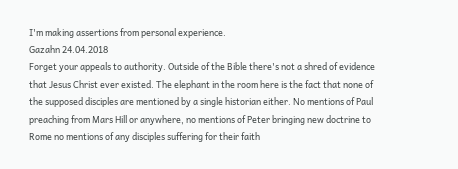I'm making assertions from personal experience.
Gazahn 24.04.2018
Forget your appeals to authority. Outside of the Bible there's not a shred of evidence that Jesus Christ ever existed. The elephant in the room here is the fact that none of the supposed disciples are mentioned by a single historian either. No mentions of Paul preaching from Mars Hill or anywhere, no mentions of Peter bringing new doctrine to Rome no mentions of any disciples suffering for their faith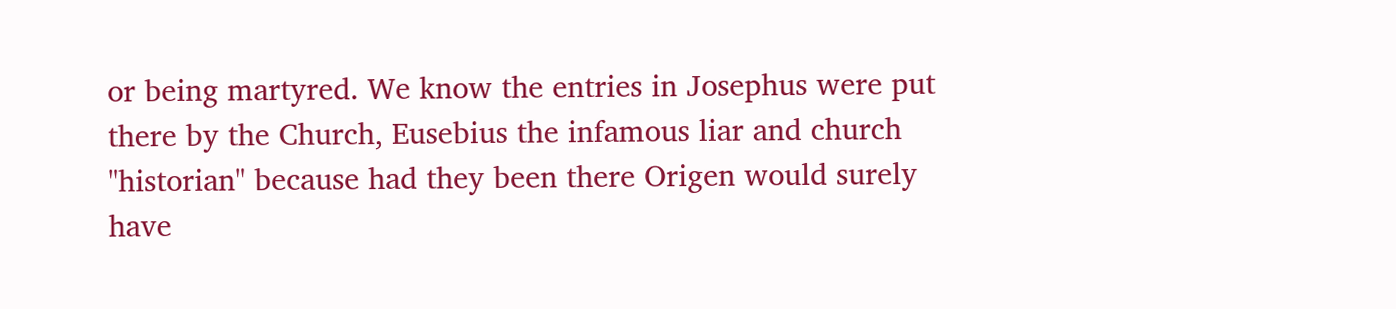or being martyred. We know the entries in Josephus were put there by the Church, Eusebius the infamous liar and church "historian" because had they been there Origen would surely have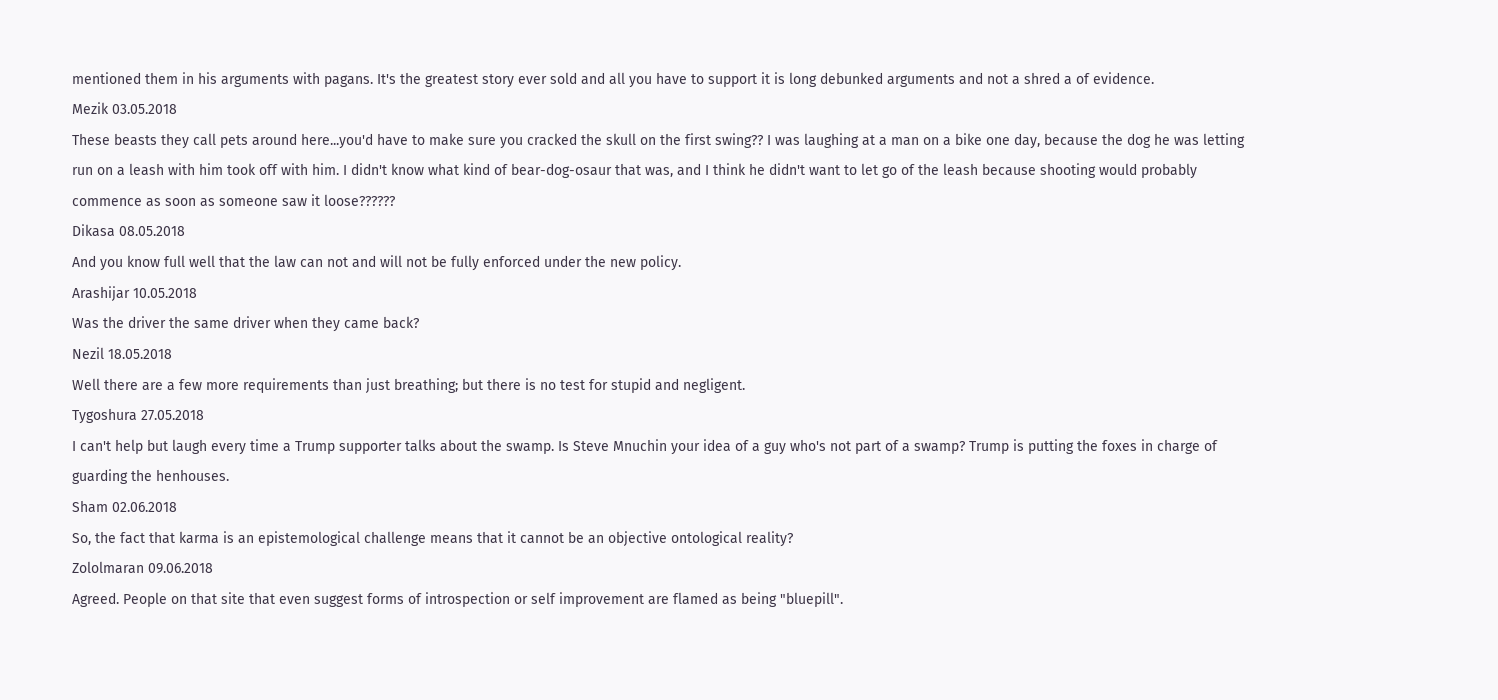mentioned them in his arguments with pagans. It's the greatest story ever sold and all you have to support it is long debunked arguments and not a shred a of evidence.
Mezik 03.05.2018
These beasts they call pets around here...you'd have to make sure you cracked the skull on the first swing?? I was laughing at a man on a bike one day, because the dog he was letting run on a leash with him took off with him. I didn't know what kind of bear-dog-osaur that was, and I think he didn't want to let go of the leash because shooting would probably commence as soon as someone saw it loose??????
Dikasa 08.05.2018
And you know full well that the law can not and will not be fully enforced under the new policy.
Arashijar 10.05.2018
Was the driver the same driver when they came back?
Nezil 18.05.2018
Well there are a few more requirements than just breathing; but there is no test for stupid and negligent.
Tygoshura 27.05.2018
I can't help but laugh every time a Trump supporter talks about the swamp. Is Steve Mnuchin your idea of a guy who's not part of a swamp? Trump is putting the foxes in charge of guarding the henhouses.
Sham 02.06.2018
So, the fact that karma is an epistemological challenge means that it cannot be an objective ontological reality?
Zololmaran 09.06.2018
Agreed. People on that site that even suggest forms of introspection or self improvement are flamed as being "bluepill".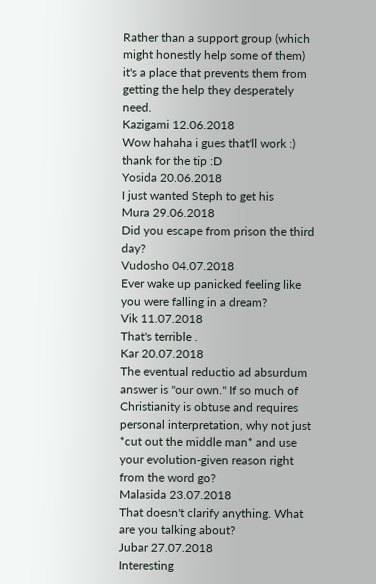Rather than a support group (which might honestly help some of them) it's a place that prevents them from getting the help they desperately need.
Kazigami 12.06.2018
Wow hahaha i gues that'll work :) thank for the tip :D
Yosida 20.06.2018
I just wanted Steph to get his
Mura 29.06.2018
Did you escape from prison the third day?
Vudosho 04.07.2018
Ever wake up panicked feeling like you were falling in a dream?
Vik 11.07.2018
That's terrible .
Kar 20.07.2018
The eventual reductio ad absurdum answer is "our own." If so much of Christianity is obtuse and requires personal interpretation, why not just *cut out the middle man* and use your evolution-given reason right from the word go?
Malasida 23.07.2018
That doesn't clarify anything. What are you talking about?
Jubar 27.07.2018
Interesting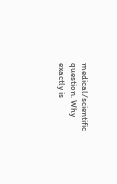medical/scientific question. Why exactly is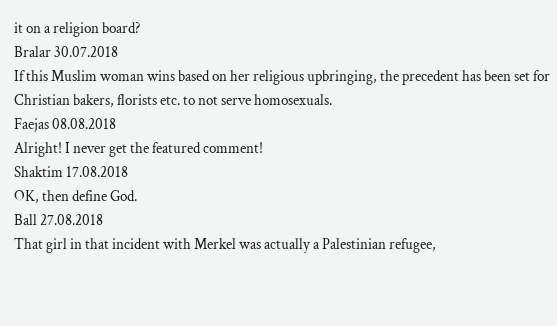it on a religion board?
Bralar 30.07.2018
If this Muslim woman wins based on her religious upbringing, the precedent has been set for Christian bakers, florists etc. to not serve homosexuals.
Faejas 08.08.2018
Alright! I never get the featured comment!
Shaktim 17.08.2018
OK, then define God.
Ball 27.08.2018
That girl in that incident with Merkel was actually a Palestinian refugee,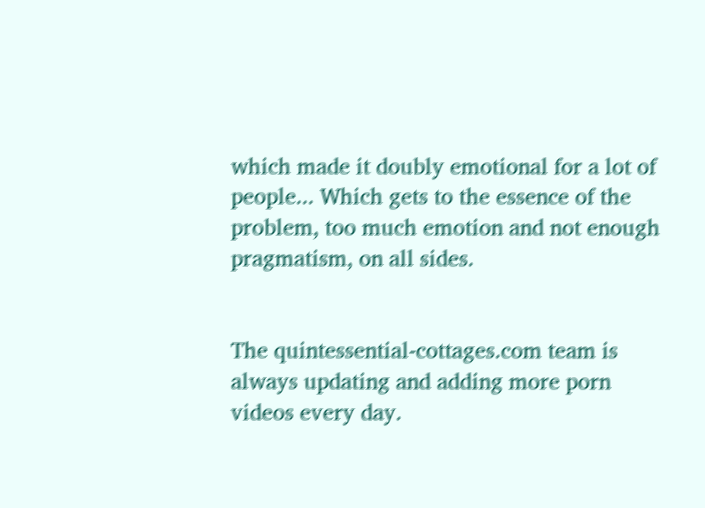which made it doubly emotional for a lot of people... Which gets to the essence of the problem, too much emotion and not enough pragmatism, on all sides.


The quintessential-cottages.com team is always updating and adding more porn videos every day.